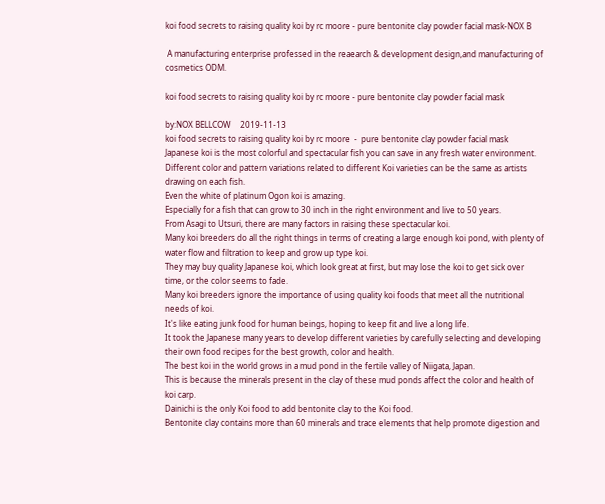koi food secrets to raising quality koi by rc moore - pure bentonite clay powder facial mask-NOX B

 A manufacturing enterprise professed in the reaearch & development design,and manufacturing of cosmetics ODM.

koi food secrets to raising quality koi by rc moore - pure bentonite clay powder facial mask

by:NOX BELLCOW     2019-11-13
koi food secrets to raising quality koi by rc moore  -  pure bentonite clay powder facial mask
Japanese koi is the most colorful and spectacular fish you can save in any fresh water environment.
Different color and pattern variations related to different Koi varieties can be the same as artists drawing on each fish.
Even the white of platinum Ogon koi is amazing.
Especially for a fish that can grow to 30 inch in the right environment and live to 50 years.
From Asagi to Utsuri, there are many factors in raising these spectacular koi.
Many koi breeders do all the right things in terms of creating a large enough koi pond, with plenty of water flow and filtration to keep and grow up type koi.
They may buy quality Japanese koi, which look great at first, but may lose the koi to get sick over time, or the color seems to fade.
Many koi breeders ignore the importance of using quality koi foods that meet all the nutritional needs of koi.
It's like eating junk food for human beings, hoping to keep fit and live a long life.
It took the Japanese many years to develop different varieties by carefully selecting and developing their own food recipes for the best growth, color and health.
The best koi in the world grows in a mud pond in the fertile valley of Niigata, Japan.
This is because the minerals present in the clay of these mud ponds affect the color and health of koi carp.
Dainichi is the only Koi food to add bentonite clay to the Koi food.
Bentonite clay contains more than 60 minerals and trace elements that help promote digestion and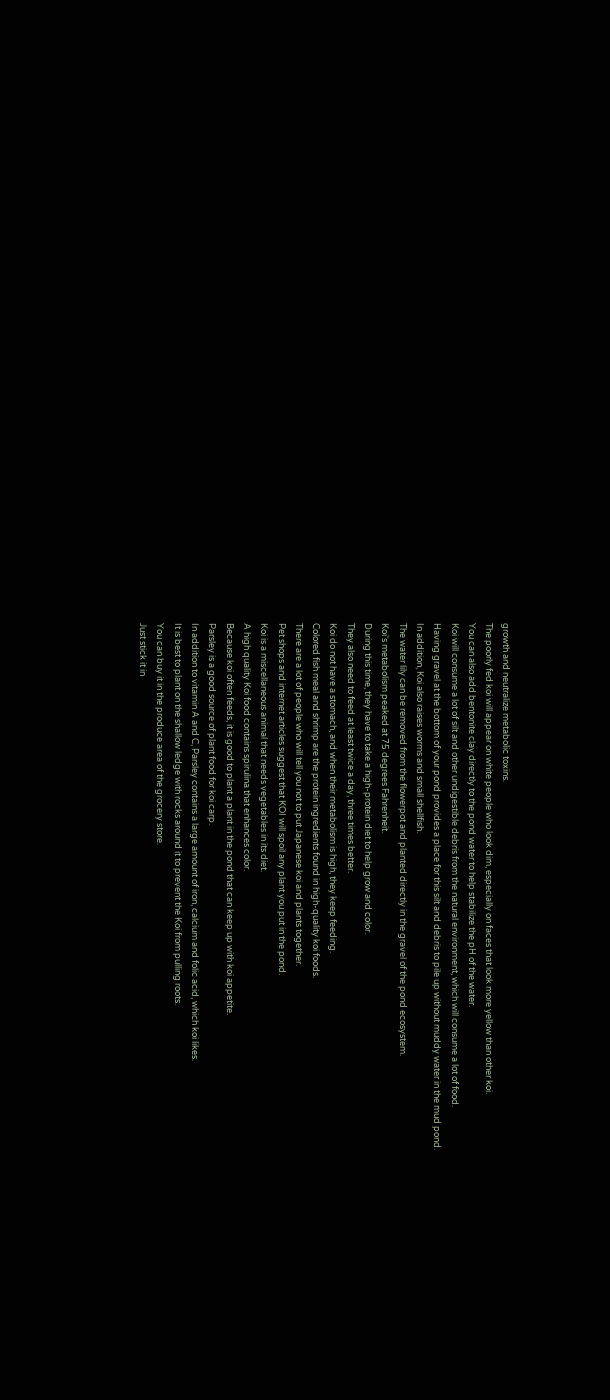growth and neutralize metabolic toxins.
The poorly fed koi will appear on white people who look dim, especially on faces that look more yellow than other koi.
You can also add bentonite clay directly to the pond water to help stabilize the pH of the water.
Koi will consume a lot of silt and other undigestible debris from the natural environment, which will consume a lot of food.
Having gravel at the bottom of your pond provides a place for this silt and debris to pile up without muddy water in the mud pond.
In addition, Koi also raises worms and small shellfish.
The water lily can be removed from the flowerpot and planted directly in the gravel of the pond ecosystem.
Koi's metabolism peaked at 75 degrees Fahrenheit.
During this time, they have to take a high-protein diet to help grow and color.
They also need to feed at least twice a day, three times better.
Koi do not have a stomach, and when their metabolism is high, they keep feeding.
Colored fish meal and shrimp are the protein ingredients found in high-quality koi foods.
There are a lot of people who will tell you not to put Japanese koi and plants together.
Pet shops and internet articles suggest that KOI will spoil any plant you put in the pond.
Koi is a miscellaneous animal that needs vegetables in its diet.
A high quality Koi food contains spirulina that enhances color.
Because koi often feeds, it is good to plant a plant in the pond that can keep up with koi appetite.
Parsley is a good source of plant food for koi carp.
In addition to vitamin A and C, Parsley contains a large amount of iron, calcium and folic acid, which koi likes.
It is best to plant on the shallow ledge with rocks around it to prevent the Koi from pulling roots.
You can buy it in the produce area of the grocery store.
Just stick it in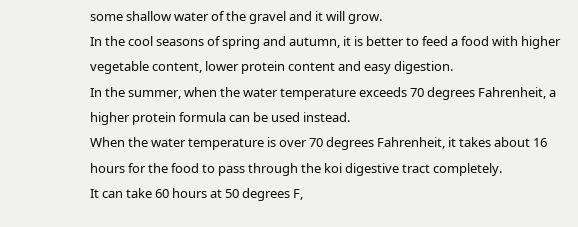some shallow water of the gravel and it will grow.
In the cool seasons of spring and autumn, it is better to feed a food with higher vegetable content, lower protein content and easy digestion.
In the summer, when the water temperature exceeds 70 degrees Fahrenheit, a higher protein formula can be used instead.
When the water temperature is over 70 degrees Fahrenheit, it takes about 16 hours for the food to pass through the koi digestive tract completely.
It can take 60 hours at 50 degrees F,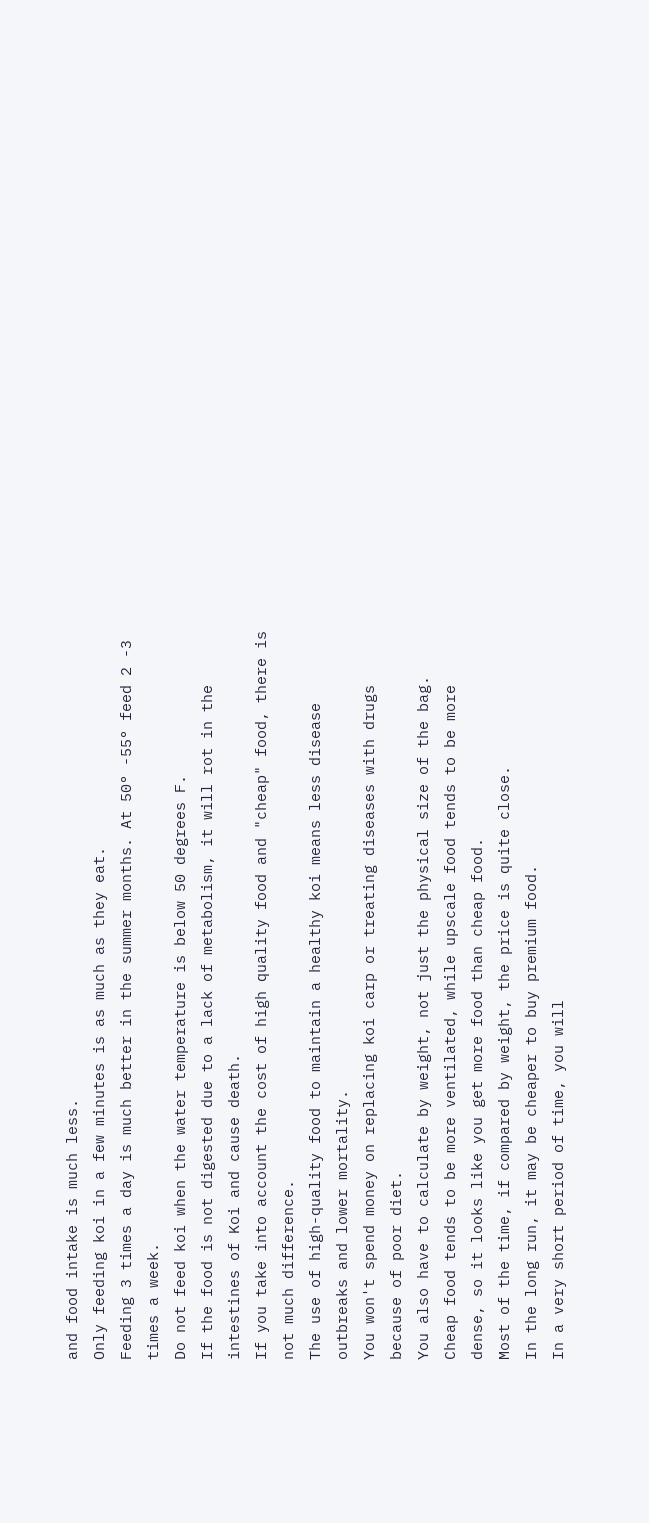and food intake is much less.
Only feeding koi in a few minutes is as much as they eat.
Feeding 3 times a day is much better in the summer months. At 50° -55° feed 2 -3 times a week.
Do not feed koi when the water temperature is below 50 degrees F.
If the food is not digested due to a lack of metabolism, it will rot in the intestines of Koi and cause death.
If you take into account the cost of high quality food and "cheap" food, there is not much difference.
The use of high-quality food to maintain a healthy koi means less disease outbreaks and lower mortality.
You won't spend money on replacing koi carp or treating diseases with drugs because of poor diet.
You also have to calculate by weight, not just the physical size of the bag.
Cheap food tends to be more ventilated, while upscale food tends to be more dense, so it looks like you get more food than cheap food.
Most of the time, if compared by weight, the price is quite close.
In the long run, it may be cheaper to buy premium food.
In a very short period of time, you will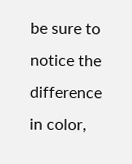be sure to notice the difference in color,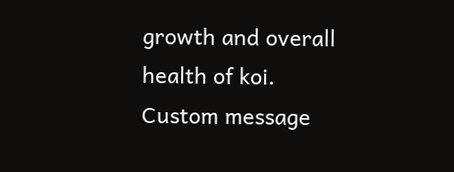growth and overall health of koi.
Custom message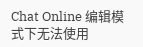Chat Online 编辑模式下无法使用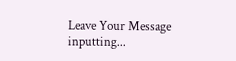Leave Your Message inputting...